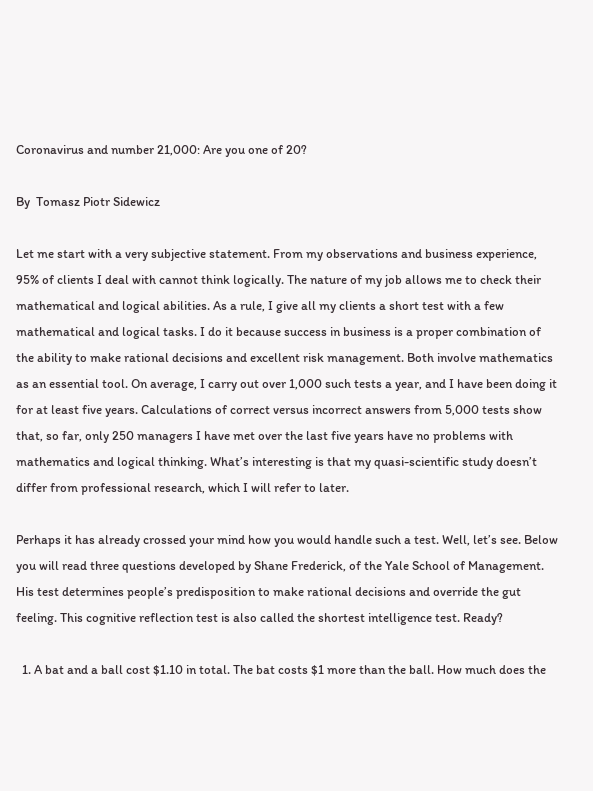Coronavirus and number 21,000: Are you one of 20?

By  Tomasz Piotr Sidewicz

Let me start with a very subjective statement. From my observations and business experience, 95% of clients I deal with cannot think logically. The nature of my job allows me to check their mathematical and logical abilities. As a rule, I give all my clients a short test with a few mathematical and logical tasks. I do it because success in business is a proper combination of the ability to make rational decisions and excellent risk management. Both involve mathematics as an essential tool. On average, I carry out over 1,000 such tests a year, and I have been doing it for at least five years. Calculations of correct versus incorrect answers from 5,000 tests show that, so far, only 250 managers I have met over the last five years have no problems with mathematics and logical thinking. What’s interesting is that my quasi-scientific study doesn’t differ from professional research, which I will refer to later.

Perhaps it has already crossed your mind how you would handle such a test. Well, let’s see. Below you will read three questions developed by Shane Frederick, of the Yale School of Management. His test determines people’s predisposition to make rational decisions and override the gut feeling. This cognitive reflection test is also called the shortest intelligence test. Ready?

  1. A bat and a ball cost $1.10 in total. The bat costs $1 more than the ball. How much does the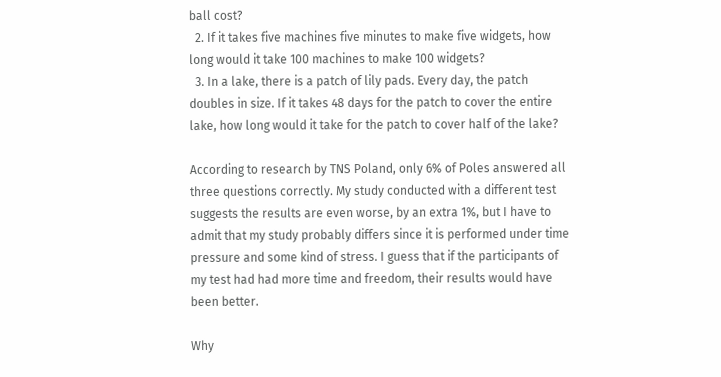ball cost?
  2. If it takes five machines five minutes to make five widgets, how long would it take 100 machines to make 100 widgets?
  3. In a lake, there is a patch of lily pads. Every day, the patch doubles in size. If it takes 48 days for the patch to cover the entire lake, how long would it take for the patch to cover half of the lake?

According to research by TNS Poland, only 6% of Poles answered all three questions correctly. My study conducted with a different test suggests the results are even worse, by an extra 1%, but I have to admit that my study probably differs since it is performed under time pressure and some kind of stress. I guess that if the participants of my test had had more time and freedom, their results would have been better.

Why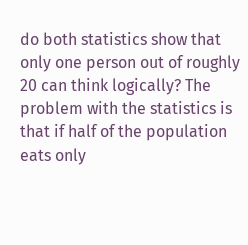do both statistics show that only one person out of roughly 20 can think logically? The problem with the statistics is that if half of the population eats only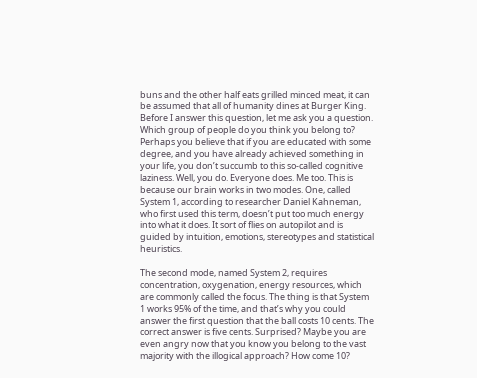buns and the other half eats grilled minced meat, it can be assumed that all of humanity dines at Burger King. Before I answer this question, let me ask you a question. Which group of people do you think you belong to? Perhaps you believe that if you are educated with some degree, and you have already achieved something in your life, you don’t succumb to this so-called cognitive laziness. Well, you do. Everyone does. Me too. This is because our brain works in two modes. One, called System 1, according to researcher Daniel Kahneman, who first used this term, doesn’t put too much energy into what it does. It sort of flies on autopilot and is guided by intuition, emotions, stereotypes and statistical heuristics.

The second mode, named System 2, requires concentration, oxygenation, energy resources, which are commonly called the focus. The thing is that System 1 works 95% of the time, and that’s why you could answer the first question that the ball costs 10 cents. The correct answer is five cents. Surprised? Maybe you are even angry now that you know you belong to the vast majority with the illogical approach? How come 10?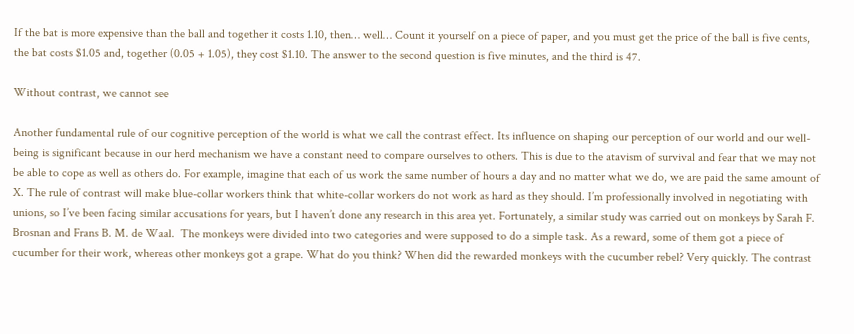If the bat is more expensive than the ball and together it costs 1.10, then… well… Count it yourself on a piece of paper, and you must get the price of the ball is five cents, the bat costs $1.05 and, together (0.05 + 1.05), they cost $1.10. The answer to the second question is five minutes, and the third is 47.

Without contrast, we cannot see

Another fundamental rule of our cognitive perception of the world is what we call the contrast effect. Its influence on shaping our perception of our world and our well-being is significant because in our herd mechanism we have a constant need to compare ourselves to others. This is due to the atavism of survival and fear that we may not be able to cope as well as others do. For example, imagine that each of us work the same number of hours a day and no matter what we do, we are paid the same amount of X. The rule of contrast will make blue-collar workers think that white-collar workers do not work as hard as they should. I’m professionally involved in negotiating with unions, so I’ve been facing similar accusations for years, but I haven’t done any research in this area yet. Fortunately, a similar study was carried out on monkeys by Sarah F. Brosnan and Frans B. M. de Waal.  The monkeys were divided into two categories and were supposed to do a simple task. As a reward, some of them got a piece of cucumber for their work, whereas other monkeys got a grape. What do you think? When did the rewarded monkeys with the cucumber rebel? Very quickly. The contrast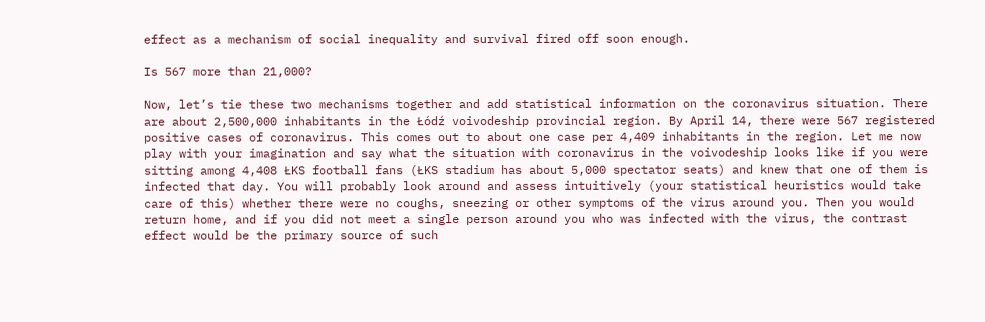effect as a mechanism of social inequality and survival fired off soon enough.

Is 567 more than 21,000?

Now, let’s tie these two mechanisms together and add statistical information on the coronavirus situation. There are about 2,500,000 inhabitants in the Łódź voivodeship provincial region. By April 14, there were 567 registered positive cases of coronavirus. This comes out to about one case per 4,409 inhabitants in the region. Let me now play with your imagination and say what the situation with coronavirus in the voivodeship looks like if you were sitting among 4,408 ŁKS football fans (ŁKS stadium has about 5,000 spectator seats) and knew that one of them is infected that day. You will probably look around and assess intuitively (your statistical heuristics would take care of this) whether there were no coughs, sneezing or other symptoms of the virus around you. Then you would return home, and if you did not meet a single person around you who was infected with the virus, the contrast effect would be the primary source of such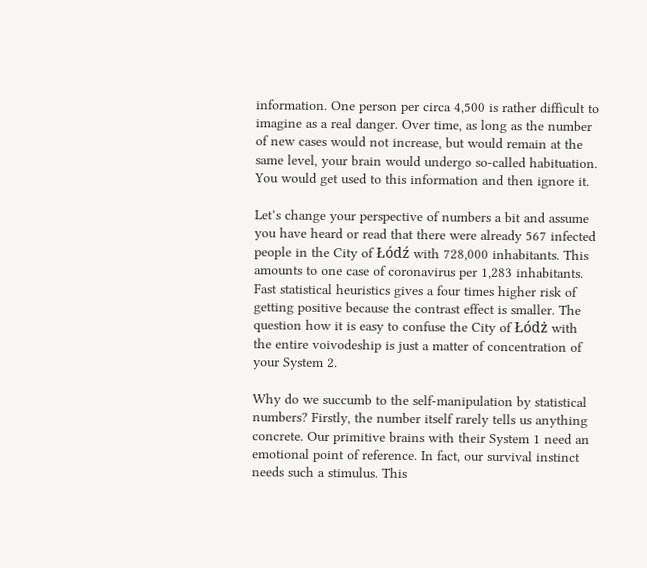information. One person per circa 4,500 is rather difficult to imagine as a real danger. Over time, as long as the number of new cases would not increase, but would remain at the same level, your brain would undergo so-called habituation. You would get used to this information and then ignore it.

Let’s change your perspective of numbers a bit and assume you have heard or read that there were already 567 infected people in the City of Łódź with 728,000 inhabitants. This amounts to one case of coronavirus per 1,283 inhabitants. Fast statistical heuristics gives a four times higher risk of getting positive because the contrast effect is smaller. The question how it is easy to confuse the City of Łódż with the entire voivodeship is just a matter of concentration of your System 2.

Why do we succumb to the self-manipulation by statistical numbers? Firstly, the number itself rarely tells us anything concrete. Our primitive brains with their System 1 need an emotional point of reference. In fact, our survival instinct needs such a stimulus. This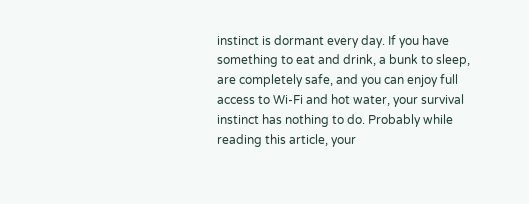instinct is dormant every day. If you have something to eat and drink, a bunk to sleep, are completely safe, and you can enjoy full access to Wi-Fi and hot water, your survival instinct has nothing to do. Probably while reading this article, your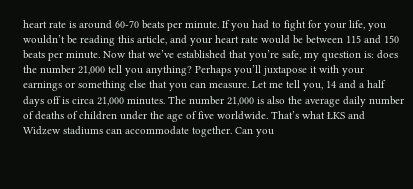heart rate is around 60-70 beats per minute. If you had to fight for your life, you wouldn’t be reading this article, and your heart rate would be between 115 and 150 beats per minute. Now that we’ve established that you’re safe, my question is: does the number 21,000 tell you anything? Perhaps you’ll juxtapose it with your earnings or something else that you can measure. Let me tell you, 14 and a half days off is circa 21,000 minutes. The number 21,000 is also the average daily number of deaths of children under the age of five worldwide. That’s what ŁKS and Widzew stadiums can accommodate together. Can you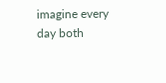imagine every day both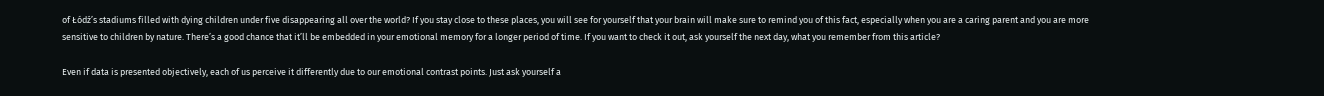of Łódź’s stadiums filled with dying children under five disappearing all over the world? If you stay close to these places, you will see for yourself that your brain will make sure to remind you of this fact, especially when you are a caring parent and you are more sensitive to children by nature. There’s a good chance that it’ll be embedded in your emotional memory for a longer period of time. If you want to check it out, ask yourself the next day, what you remember from this article?

Even if data is presented objectively, each of us perceive it differently due to our emotional contrast points. Just ask yourself a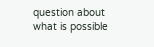question about what is possible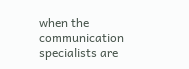when the communication specialists are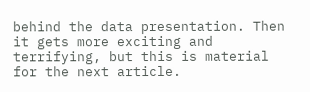behind the data presentation. Then it gets more exciting and terrifying, but this is material for the next article.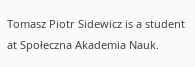Tomasz Piotr Sidewicz is a student at Społeczna Akademia Nauk.